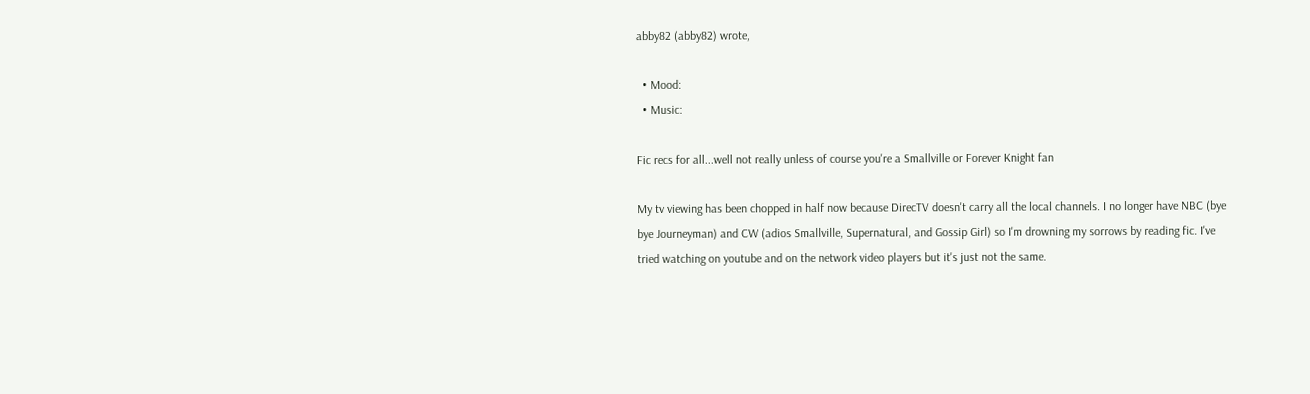abby82 (abby82) wrote,

  • Mood:
  • Music:

Fic recs for all...well not really unless of course you're a Smallville or Forever Knight fan

My tv viewing has been chopped in half now because DirecTV doesn't carry all the local channels. I no longer have NBC (bye bye Journeyman) and CW (adios Smallville, Supernatural, and Gossip Girl) so I'm drowning my sorrows by reading fic. I've tried watching on youtube and on the network video players but it's just not the same.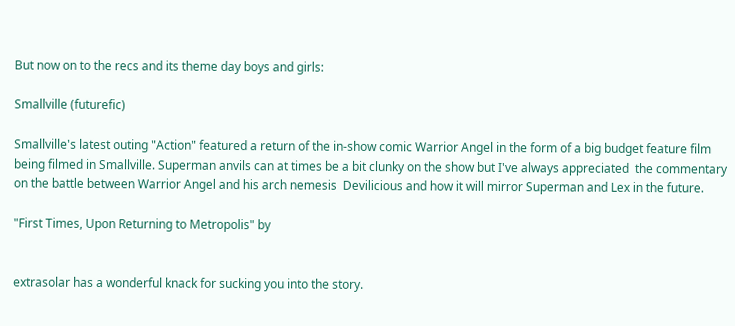But now on to the recs and its theme day boys and girls:

Smallville (futurefic)

Smallville's latest outing "Action" featured a return of the in-show comic Warrior Angel in the form of a big budget feature film being filmed in Smallville. Superman anvils can at times be a bit clunky on the show but I've always appreciated  the commentary on the battle between Warrior Angel and his arch nemesis  Devilicious and how it will mirror Superman and Lex in the future.

"First Times, Upon Returning to Metropolis" by


extrasolar has a wonderful knack for sucking you into the story.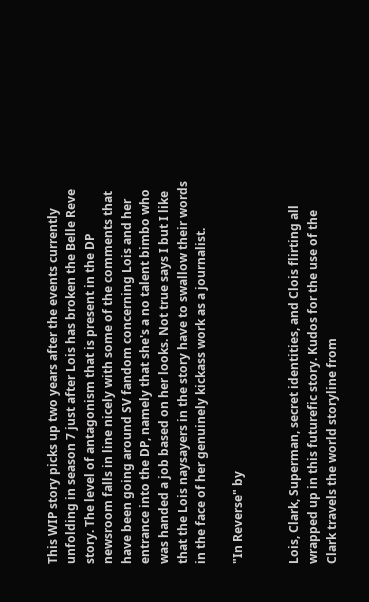This WIP story picks up two years after the events currently unfolding in season 7 just after Lois has broken the Belle Reve story. The level of antagonism that is present in the DP newsroom falls in line nicely with some of the comments that have been going around SV fandom concerning Lois and her entrance into the DP, namely that she's a no talent bimbo who was handed a job based on her looks. Not true says I but I like that the Lois naysayers in the story have to swallow their words in the face of her genuinely kickass work as a journalist.

"In Reverse" by


Lois, Clark, Superman, secret identities, and Clois flirting all wrapped up in this futurefic story. Kudos for the use of the Clark travels the world storyline from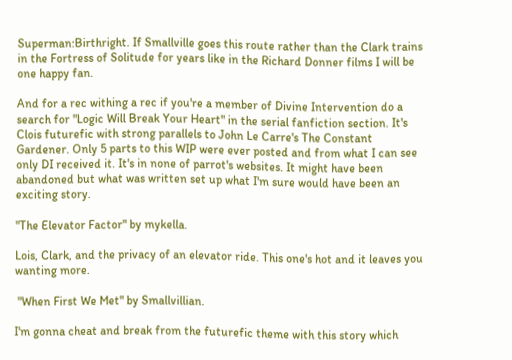Superman:Birthright. If Smallville goes this route rather than the Clark trains in the Fortress of Solitude for years like in the Richard Donner films I will be one happy fan.

And for a rec withing a rec if you're a member of Divine Intervention do a search for "Logic Will Break Your Heart" in the serial fanfiction section. It's Clois futurefic with strong parallels to John Le Carre's The Constant Gardener. Only 5 parts to this WIP were ever posted and from what I can see only DI received it. It's in none of parrot's websites. It might have been abandoned but what was written set up what I'm sure would have been an exciting story.

"The Elevator Factor" by mykella.

Lois, Clark, and the privacy of an elevator ride. This one's hot and it leaves you wanting more.

 "When First We Met" by Smallvillian.

I'm gonna cheat and break from the futurefic theme with this story which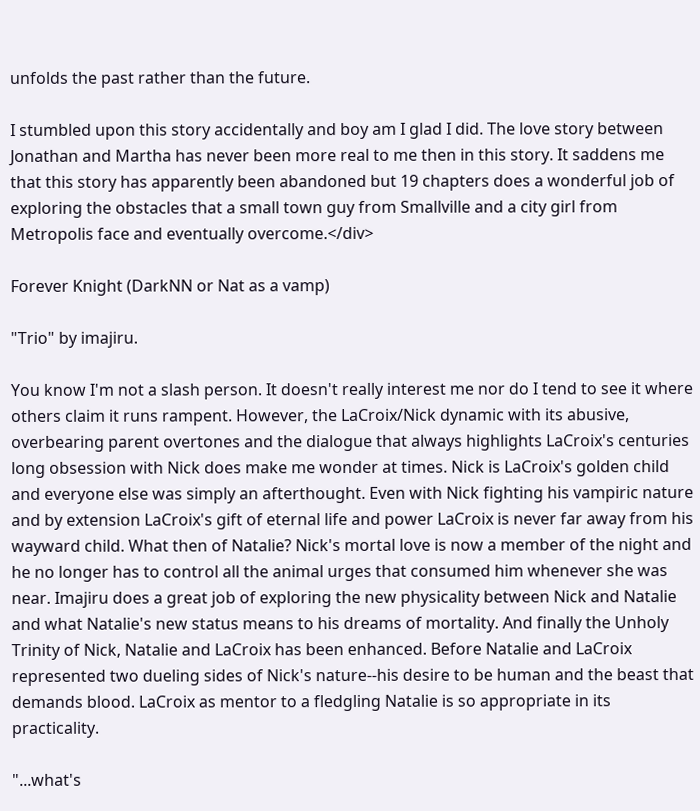unfolds the past rather than the future.

I stumbled upon this story accidentally and boy am I glad I did. The love story between Jonathan and Martha has never been more real to me then in this story. It saddens me that this story has apparently been abandoned but 19 chapters does a wonderful job of exploring the obstacles that a small town guy from Smallville and a city girl from Metropolis face and eventually overcome.</div>

Forever Knight (DarkNN or Nat as a vamp)

"Trio" by imajiru.

You know I'm not a slash person. It doesn't really interest me nor do I tend to see it where others claim it runs rampent. However, the LaCroix/Nick dynamic with its abusive, overbearing parent overtones and the dialogue that always highlights LaCroix's centuries long obsession with Nick does make me wonder at times. Nick is LaCroix's golden child and everyone else was simply an afterthought. Even with Nick fighting his vampiric nature and by extension LaCroix's gift of eternal life and power LaCroix is never far away from his wayward child. What then of Natalie? Nick's mortal love is now a member of the night and he no longer has to control all the animal urges that consumed him whenever she was near. Imajiru does a great job of exploring the new physicality between Nick and Natalie and what Natalie's new status means to his dreams of mortality. And finally the Unholy Trinity of Nick, Natalie and LaCroix has been enhanced. Before Natalie and LaCroix represented two dueling sides of Nick's nature--his desire to be human and the beast that demands blood. LaCroix as mentor to a fledgling Natalie is so appropriate in its practicality.

"...what's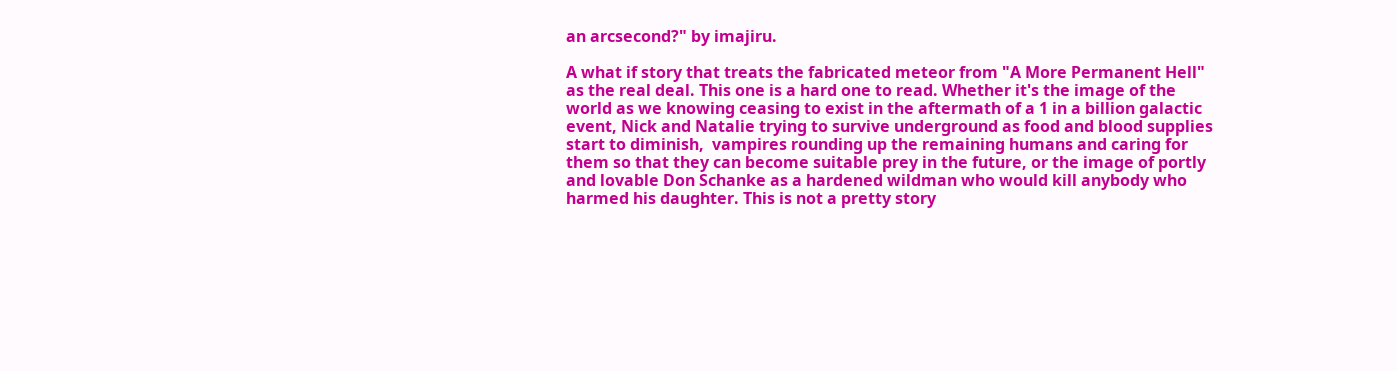an arcsecond?" by imajiru.

A what if story that treats the fabricated meteor from "A More Permanent Hell" as the real deal. This one is a hard one to read. Whether it's the image of the world as we knowing ceasing to exist in the aftermath of a 1 in a billion galactic event, Nick and Natalie trying to survive underground as food and blood supplies start to diminish,  vampires rounding up the remaining humans and caring for them so that they can become suitable prey in the future, or the image of portly and lovable Don Schanke as a hardened wildman who would kill anybody who harmed his daughter. This is not a pretty story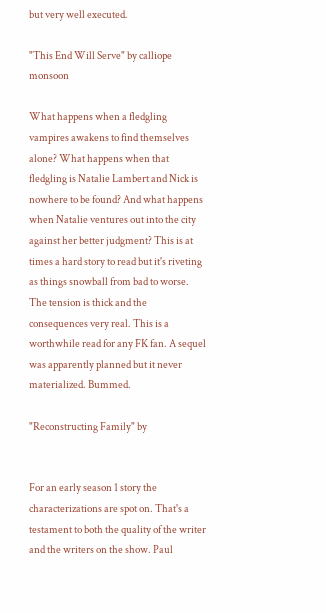but very well executed.

"This End Will Serve" by calliope monsoon

What happens when a fledgling vampires awakens to find themselves alone? What happens when that fledgling is Natalie Lambert and Nick is nowhere to be found? And what happens when Natalie ventures out into the city against her better judgment? This is at times a hard story to read but it's riveting as things snowball from bad to worse. The tension is thick and the consequences very real. This is a worthwhile read for any FK fan. A sequel was apparently planned but it never materialized. Bummed.

"Reconstructing Family" by


For an early season 1 story the characterizations are spot on. That's a testament to both the quality of the writer and the writers on the show. Paul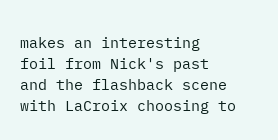makes an interesting foil from Nick's past and the flashback scene with LaCroix choosing to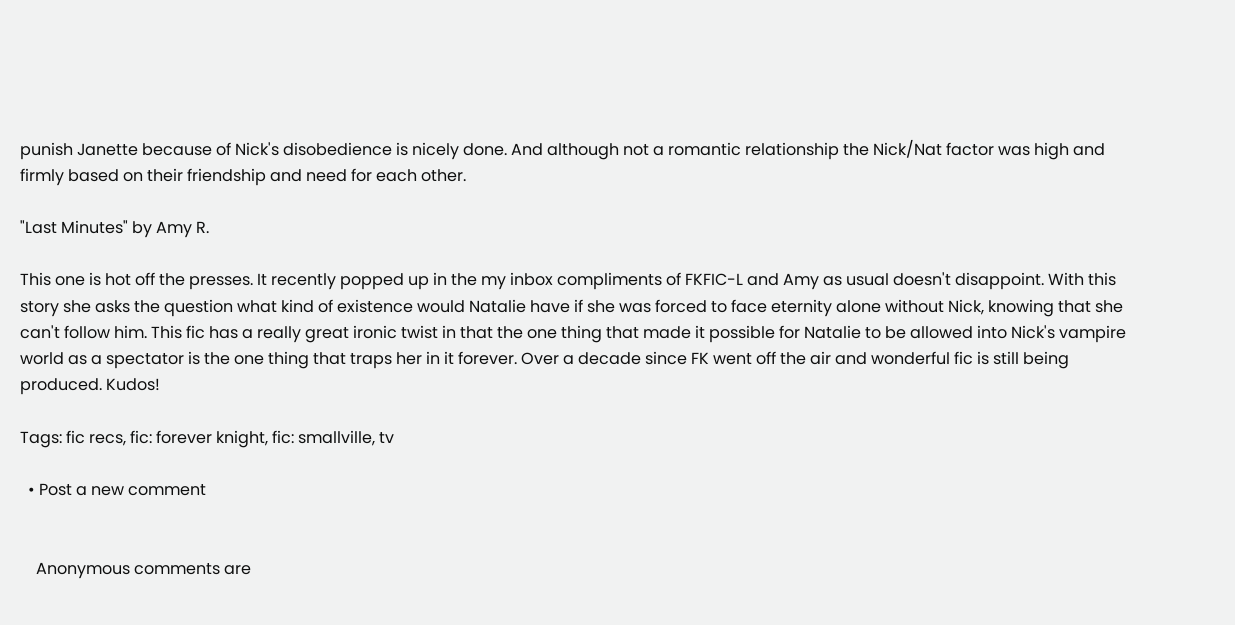punish Janette because of Nick's disobedience is nicely done. And although not a romantic relationship the Nick/Nat factor was high and firmly based on their friendship and need for each other.

"Last Minutes" by Amy R.

This one is hot off the presses. It recently popped up in the my inbox compliments of FKFIC-L and Amy as usual doesn't disappoint. With this story she asks the question what kind of existence would Natalie have if she was forced to face eternity alone without Nick, knowing that she can't follow him. This fic has a really great ironic twist in that the one thing that made it possible for Natalie to be allowed into Nick's vampire world as a spectator is the one thing that traps her in it forever. Over a decade since FK went off the air and wonderful fic is still being produced. Kudos!

Tags: fic recs, fic: forever knight, fic: smallville, tv

  • Post a new comment


    Anonymous comments are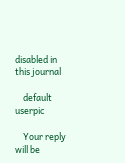disabled in this journal

    default userpic

    Your reply will be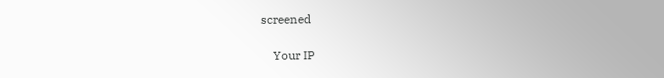screened

    Your IP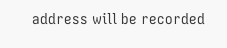address will be recorded